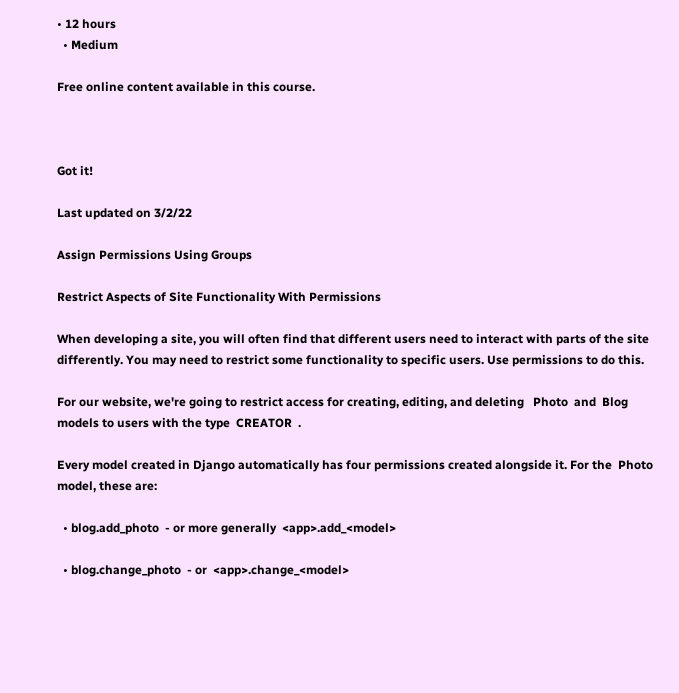• 12 hours
  • Medium

Free online content available in this course.



Got it!

Last updated on 3/2/22

Assign Permissions Using Groups

Restrict Aspects of Site Functionality With Permissions

When developing a site, you will often find that different users need to interact with parts of the site differently. You may need to restrict some functionality to specific users. Use permissions to do this.

For our website, we're going to restrict access for creating, editing, and deleting   Photo  and  Blog  models to users with the type  CREATOR  .

Every model created in Django automatically has four permissions created alongside it. For the  Photo  model, these are:

  • blog.add_photo  - or more generally  <app>.add_<model>

  • blog.change_photo  - or  <app>.change_<model>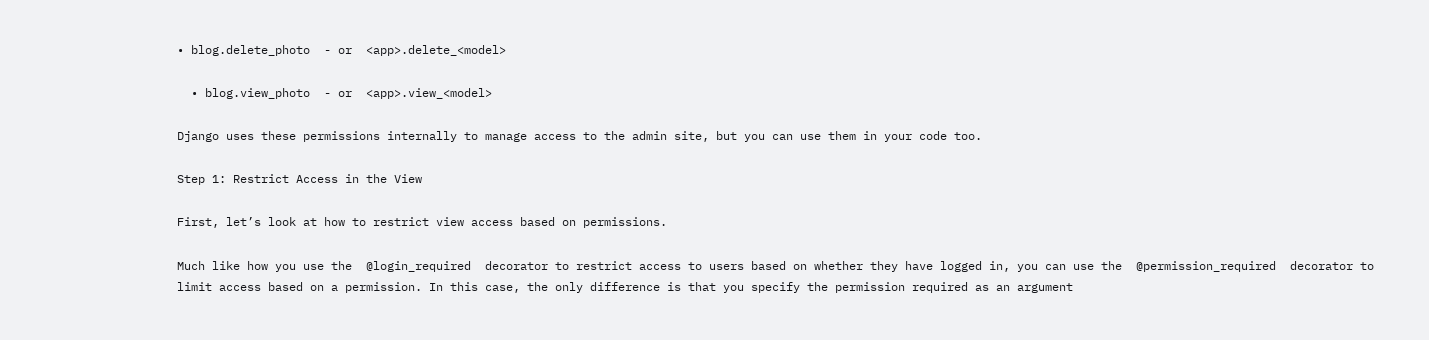• blog.delete_photo  - or  <app>.delete_<model>

  • blog.view_photo  - or  <app>.view_<model>

Django uses these permissions internally to manage access to the admin site, but you can use them in your code too.

Step 1: Restrict Access in the View

First, let’s look at how to restrict view access based on permissions.

Much like how you use the  @login_required  decorator to restrict access to users based on whether they have logged in, you can use the  @permission_required  decorator to limit access based on a permission. In this case, the only difference is that you specify the permission required as an argument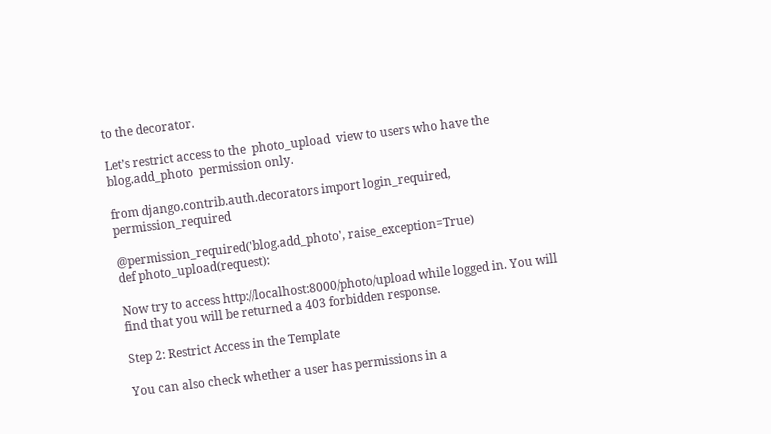to the decorator.

Let’s restrict access to the  photo_upload  view to users who have the  blog.add_photo  permission only.

from django.contrib.auth.decorators import login_required, permission_required

@permission_required('blog.add_photo', raise_exception=True)
def photo_upload(request):

Now try to access http://localhost:8000/photo/upload while logged in. You will find that you will be returned a 403 forbidden response.

Step 2: Restrict Access in the Template

You can also check whether a user has permissions in a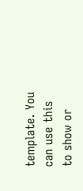template. You can use this to show or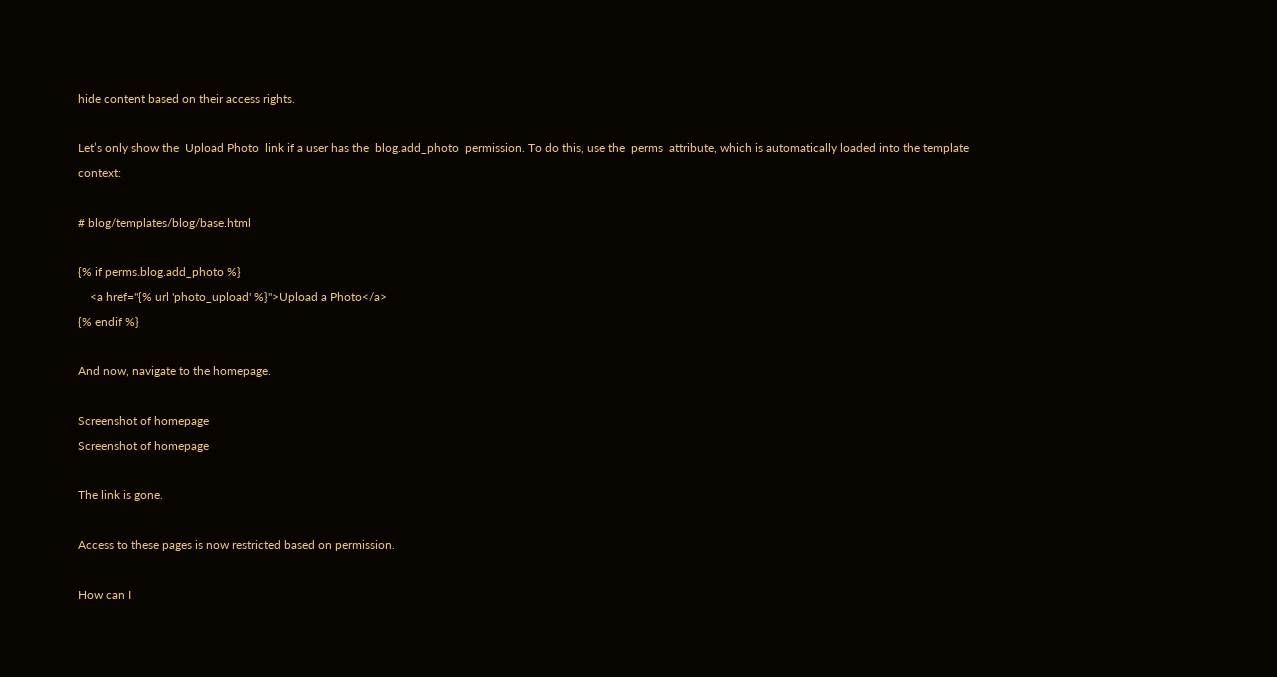hide content based on their access rights.

Let’s only show the  Upload Photo  link if a user has the  blog.add_photo  permission. To do this, use the  perms  attribute, which is automatically loaded into the template context:

# blog/templates/blog/base.html

{% if perms.blog.add_photo %}
    <a href="{% url 'photo_upload' %}">Upload a Photo</a>
{% endif %}

And now, navigate to the homepage.

Screenshot of homepage
Screenshot of homepage

The link is gone.

Access to these pages is now restricted based on permission.

How can I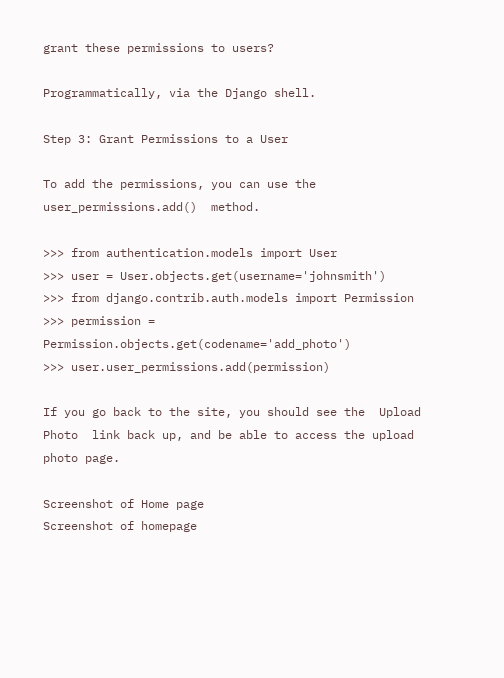grant these permissions to users?

Programmatically, via the Django shell.

Step 3: Grant Permissions to a User

To add the permissions, you can use the  user_permissions.add()  method.

>>> from authentication.models import User
>>> user = User.objects.get(username='johnsmith')
>>> from django.contrib.auth.models import Permission
>>> permission = Permission.objects.get(codename='add_photo')
>>> user.user_permissions.add(permission)

If you go back to the site, you should see the  Upload Photo  link back up, and be able to access the upload photo page.

Screenshot of Home page
Screenshot of homepage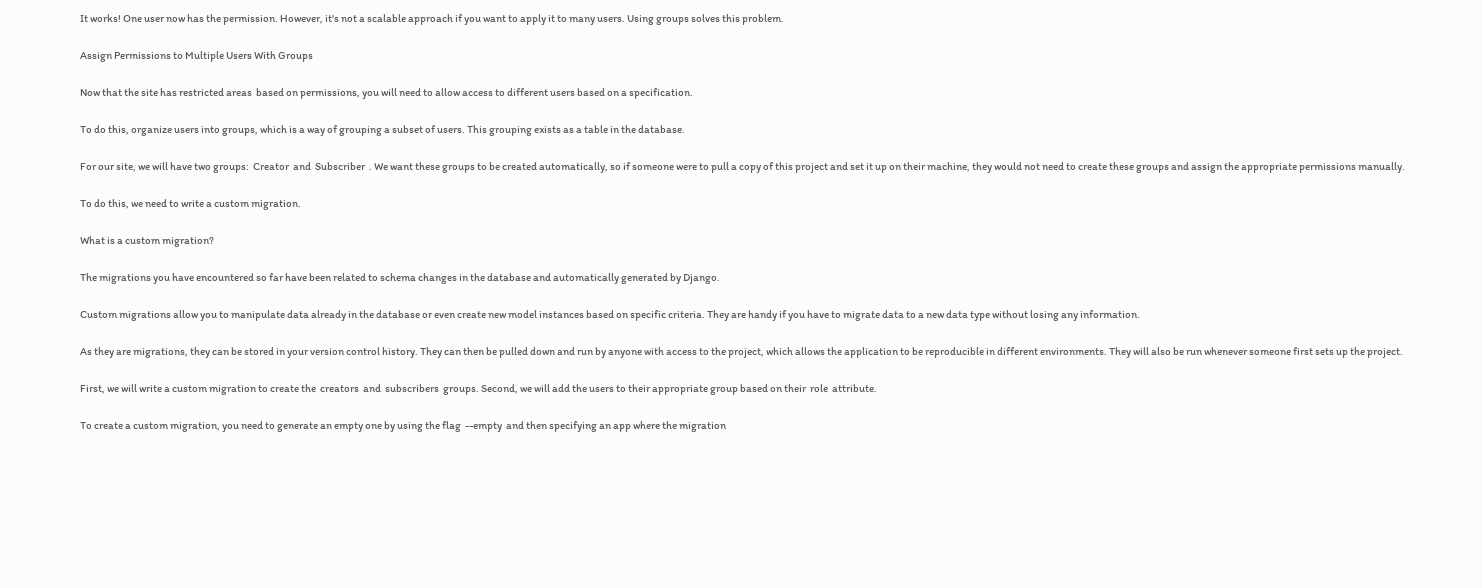It works! One user now has the permission. However, it's not a scalable approach if you want to apply it to many users. Using groups solves this problem.

Assign Permissions to Multiple Users With Groups

Now that the site has restricted areas  based on permissions, you will need to allow access to different users based on a specification.

To do this, organize users into groups, which is a way of grouping a subset of users. This grouping exists as a table in the database.

For our site, we will have two groups:  Creator  and  Subscriber  . We want these groups to be created automatically, so if someone were to pull a copy of this project and set it up on their machine, they would not need to create these groups and assign the appropriate permissions manually.

To do this, we need to write a custom migration.

What is a custom migration?

The migrations you have encountered so far have been related to schema changes in the database and automatically generated by Django.

Custom migrations allow you to manipulate data already in the database or even create new model instances based on specific criteria. They are handy if you have to migrate data to a new data type without losing any information.

As they are migrations, they can be stored in your version control history. They can then be pulled down and run by anyone with access to the project, which allows the application to be reproducible in different environments. They will also be run whenever someone first sets up the project.

First, we will write a custom migration to create the  creators  and  subscribers  groups. Second, we will add the users to their appropriate group based on their  role  attribute.

To create a custom migration, you need to generate an empty one by using the flag  --empty  and then specifying an app where the migration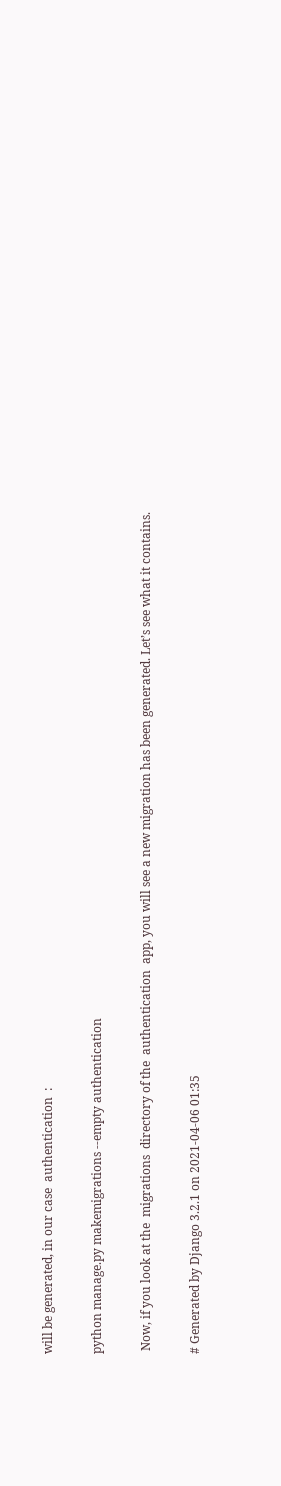will be generated, in our case  authentication  :

python manage.py makemigrations --empty authentication

 Now, if you look at the  migrations  directory of the  authentication  app, you will see a new migration has been generated. Let’s see what it contains.

# Generated by Django 3.2.1 on 2021-04-06 01:35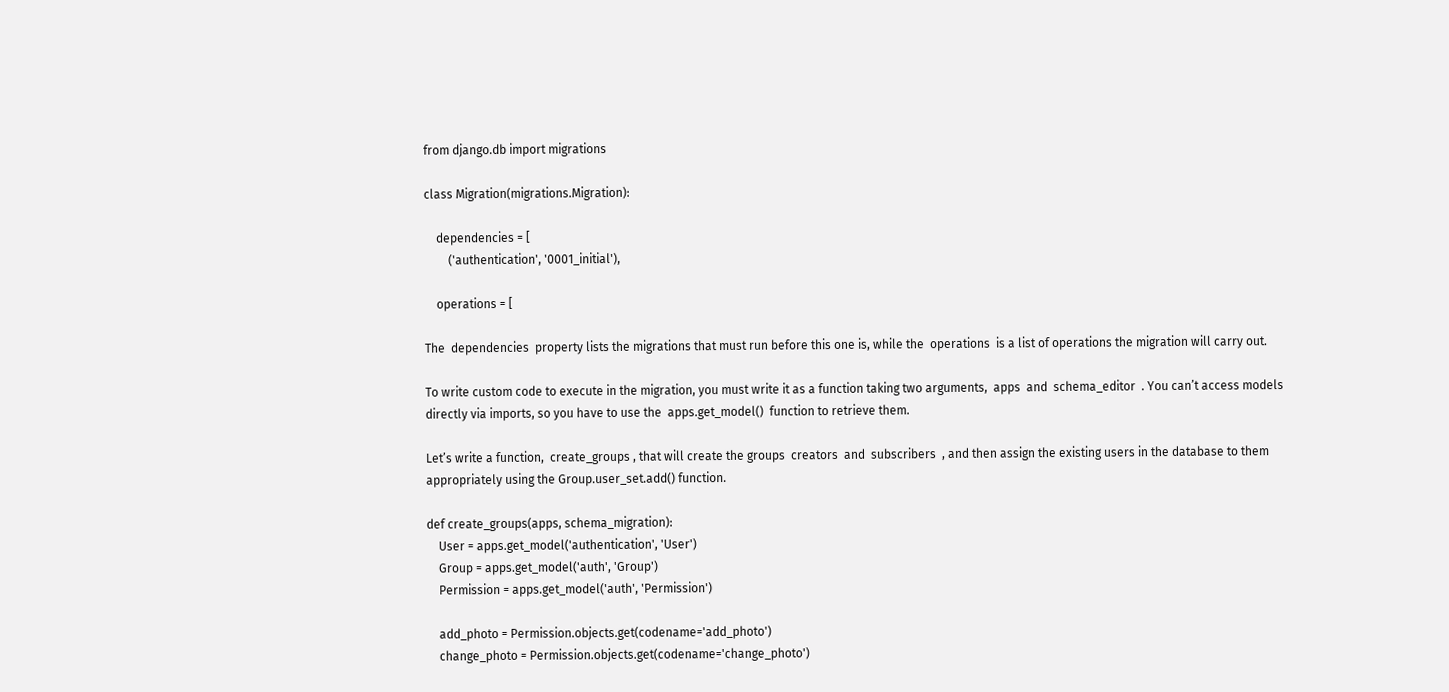from django.db import migrations

class Migration(migrations.Migration):

    dependencies = [
        ('authentication', '0001_initial'),

    operations = [

The  dependencies  property lists the migrations that must run before this one is, while the  operations  is a list of operations the migration will carry out.

To write custom code to execute in the migration, you must write it as a function taking two arguments,  apps  and  schema_editor  . You can’t access models directly via imports, so you have to use the  apps.get_model()  function to retrieve them.

Let’s write a function,  create_groups , that will create the groups  creators  and  subscribers  , and then assign the existing users in the database to them appropriately using the Group.user_set.add() function.

def create_groups(apps, schema_migration):
    User = apps.get_model('authentication', 'User')
    Group = apps.get_model('auth', 'Group')
    Permission = apps.get_model('auth', 'Permission')

    add_photo = Permission.objects.get(codename='add_photo')
    change_photo = Permission.objects.get(codename='change_photo')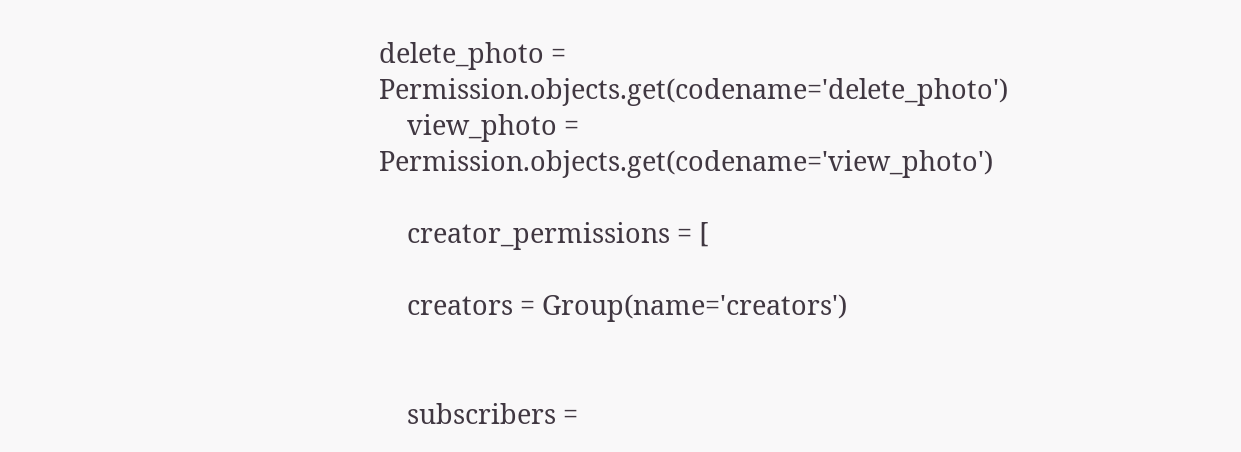delete_photo = Permission.objects.get(codename='delete_photo')
    view_photo = Permission.objects.get(codename='view_photo')

    creator_permissions = [

    creators = Group(name='creators')


    subscribers =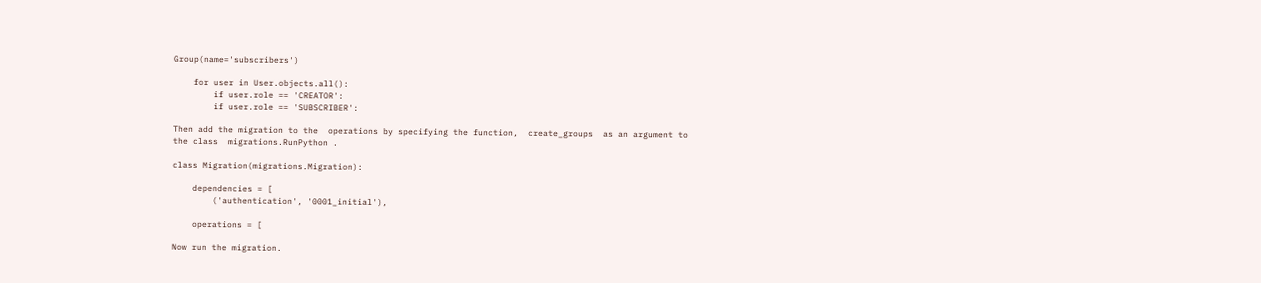Group(name='subscribers')

    for user in User.objects.all():
        if user.role == 'CREATOR':
        if user.role == 'SUBSCRIBER':

Then add the migration to the  operations by specifying the function,  create_groups  as an argument to the class  migrations.RunPython .

class Migration(migrations.Migration):

    dependencies = [
        ('authentication', '0001_initial'),

    operations = [

Now run the migration.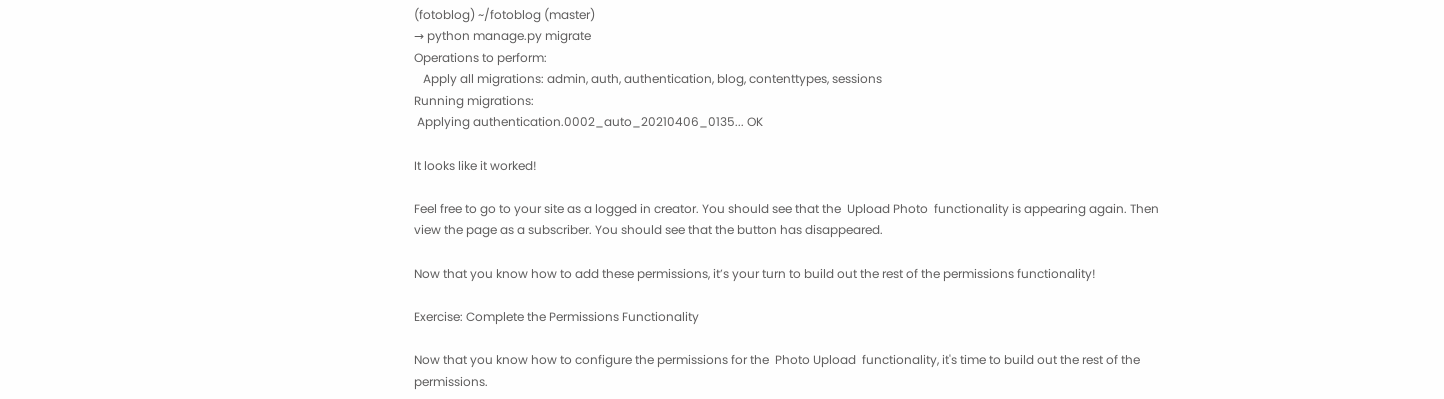(fotoblog) ~/fotoblog (master)
→ python manage.py migrate
Operations to perform:
   Apply all migrations: admin, auth, authentication, blog, contenttypes, sessions
Running migrations:
 Applying authentication.0002_auto_20210406_0135... OK

It looks like it worked!

Feel free to go to your site as a logged in creator. You should see that the  Upload Photo  functionality is appearing again. Then view the page as a subscriber. You should see that the button has disappeared.

Now that you know how to add these permissions, it’s your turn to build out the rest of the permissions functionality!

Exercise: Complete the Permissions Functionality

Now that you know how to configure the permissions for the  Photo Upload  functionality, it's time to build out the rest of the permissions.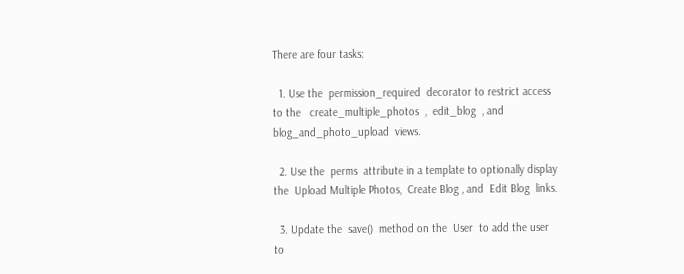There are four tasks:

  1. Use the  permission_required  decorator to restrict access to the   create_multiple_photos  ,  edit_blog  , and  blog_and_photo_upload  views.

  2. Use the  perms  attribute in a template to optionally display the  Upload Multiple Photos,  Create Blog , and  Edit Blog  links.

  3. Update the  save()  method on the  User  to add the user to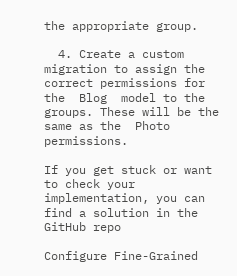the appropriate group.

  4. Create a custom migration to assign the correct permissions for the  Blog  model to the groups. These will be the same as the  Photo  permissions.

If you get stuck or want to check your implementation, you can find a solution in the GitHub repo

Configure Fine-Grained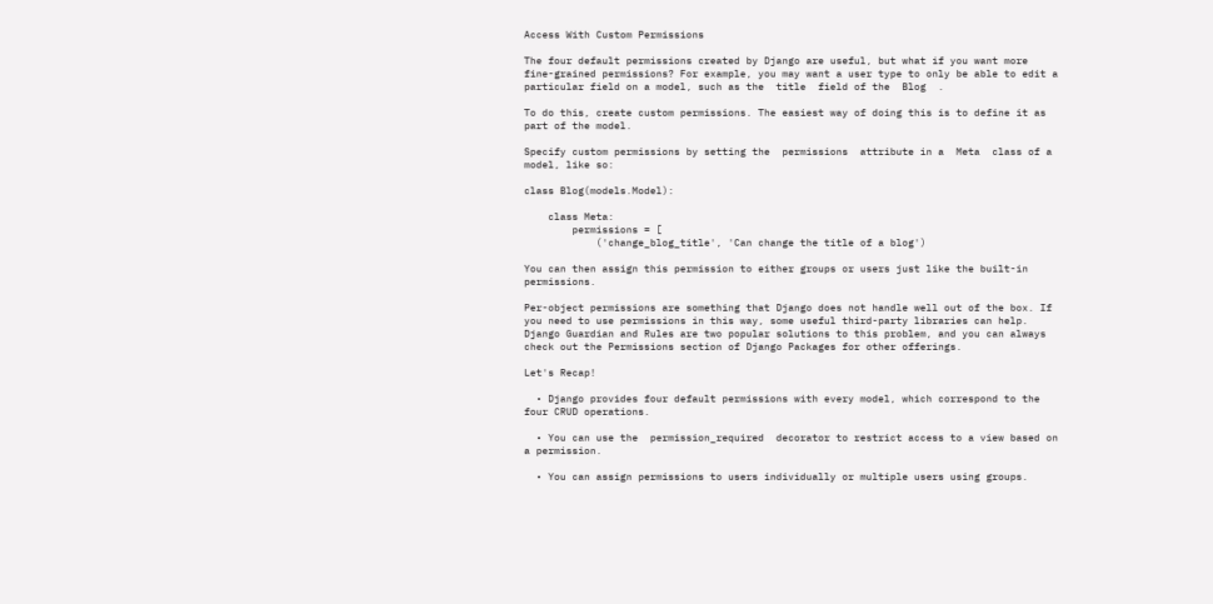Access With Custom Permissions

The four default permissions created by Django are useful, but what if you want more fine-grained permissions? For example, you may want a user type to only be able to edit a particular field on a model, such as the  title  field of the  Blog  .

To do this, create custom permissions. The easiest way of doing this is to define it as part of the model.

Specify custom permissions by setting the  permissions  attribute in a  Meta  class of a model, like so:

class Blog(models.Model):

    class Meta:
        permissions = [
            ('change_blog_title', 'Can change the title of a blog')

You can then assign this permission to either groups or users just like the built-in permissions.

Per-object permissions are something that Django does not handle well out of the box. If you need to use permissions in this way, some useful third-party libraries can help. Django Guardian and Rules are two popular solutions to this problem, and you can always check out the Permissions section of Django Packages for other offerings.

Let's Recap!

  • Django provides four default permissions with every model, which correspond to the four CRUD operations.

  • You can use the  permission_required  decorator to restrict access to a view based on a permission.

  • You can assign permissions to users individually or multiple users using groups.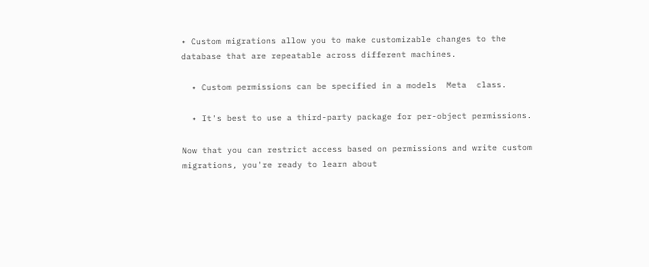• Custom migrations allow you to make customizable changes to the database that are repeatable across different machines.

  • Custom permissions can be specified in a models  Meta  class.

  • It's best to use a third-party package for per-object permissions.

Now that you can restrict access based on permissions and write custom migrations, you're ready to learn about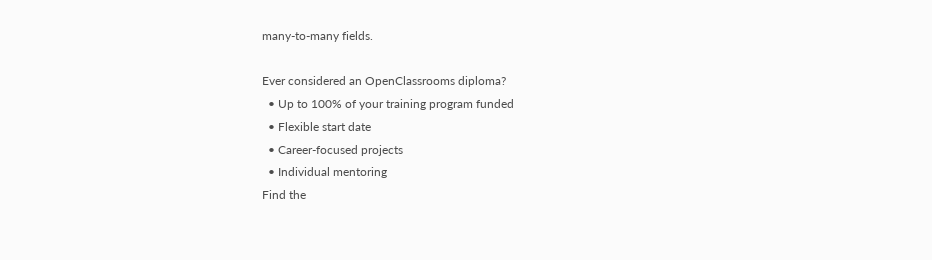many-to-many fields.

Ever considered an OpenClassrooms diploma?
  • Up to 100% of your training program funded
  • Flexible start date
  • Career-focused projects
  • Individual mentoring
Find the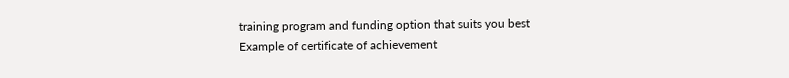training program and funding option that suits you best
Example of certificate of achievement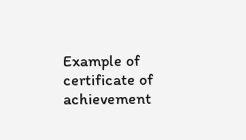Example of certificate of achievement